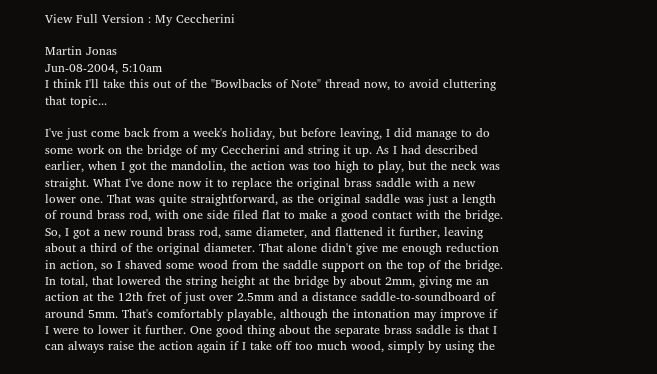View Full Version : My Ceccherini

Martin Jonas
Jun-08-2004, 5:10am
I think I'll take this out of the "Bowlbacks of Note" thread now, to avoid cluttering that topic...

I've just come back from a week's holiday, but before leaving, I did manage to do some work on the bridge of my Ceccherini and string it up. As I had described earlier, when I got the mandolin, the action was too high to play, but the neck was straight. What I've done now it to replace the original brass saddle with a new lower one. That was quite straightforward, as the original saddle was just a length of round brass rod, with one side filed flat to make a good contact with the bridge. So, I got a new round brass rod, same diameter, and flattened it further, leaving about a third of the original diameter. That alone didn't give me enough reduction in action, so I shaved some wood from the saddle support on the top of the bridge. In total, that lowered the string height at the bridge by about 2mm, giving me an action at the 12th fret of just over 2.5mm and a distance saddle-to-soundboard of around 5mm. That's comfortably playable, although the intonation may improve if I were to lower it further. One good thing about the separate brass saddle is that I can always raise the action again if I take off too much wood, simply by using the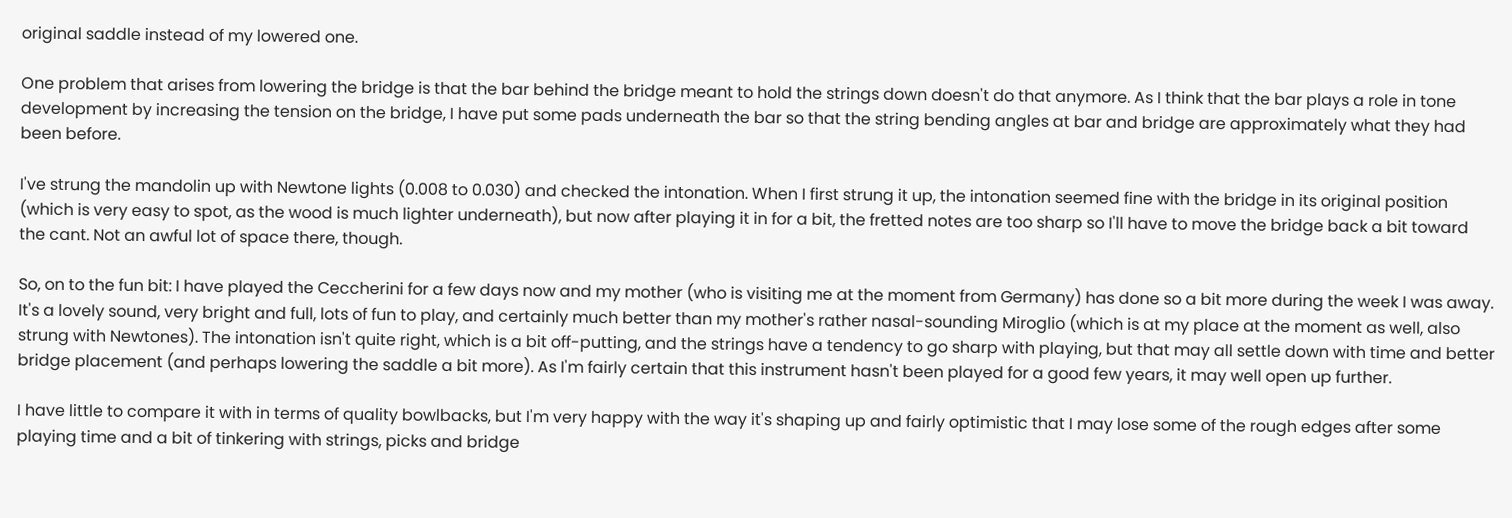original saddle instead of my lowered one.

One problem that arises from lowering the bridge is that the bar behind the bridge meant to hold the strings down doesn't do that anymore. As I think that the bar plays a role in tone development by increasing the tension on the bridge, I have put some pads underneath the bar so that the string bending angles at bar and bridge are approximately what they had been before.

I've strung the mandolin up with Newtone lights (0.008 to 0.030) and checked the intonation. When I first strung it up, the intonation seemed fine with the bridge in its original position (which is very easy to spot, as the wood is much lighter underneath), but now after playing it in for a bit, the fretted notes are too sharp so I'll have to move the bridge back a bit toward the cant. Not an awful lot of space there, though.

So, on to the fun bit: I have played the Ceccherini for a few days now and my mother (who is visiting me at the moment from Germany) has done so a bit more during the week I was away. It's a lovely sound, very bright and full, lots of fun to play, and certainly much better than my mother's rather nasal-sounding Miroglio (which is at my place at the moment as well, also strung with Newtones). The intonation isn't quite right, which is a bit off-putting, and the strings have a tendency to go sharp with playing, but that may all settle down with time and better bridge placement (and perhaps lowering the saddle a bit more). As I'm fairly certain that this instrument hasn't been played for a good few years, it may well open up further.

I have little to compare it with in terms of quality bowlbacks, but I'm very happy with the way it's shaping up and fairly optimistic that I may lose some of the rough edges after some playing time and a bit of tinkering with strings, picks and bridge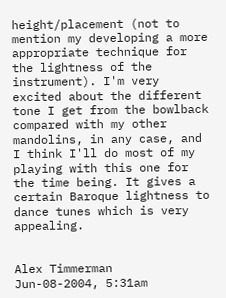height/placement (not to mention my developing a more appropriate technique for the lightness of the instrument). I'm very excited about the different tone I get from the bowlback compared with my other mandolins, in any case, and I think I'll do most of my playing with this one for the time being. It gives a certain Baroque lightness to dance tunes which is very appealing.


Alex Timmerman
Jun-08-2004, 5:31am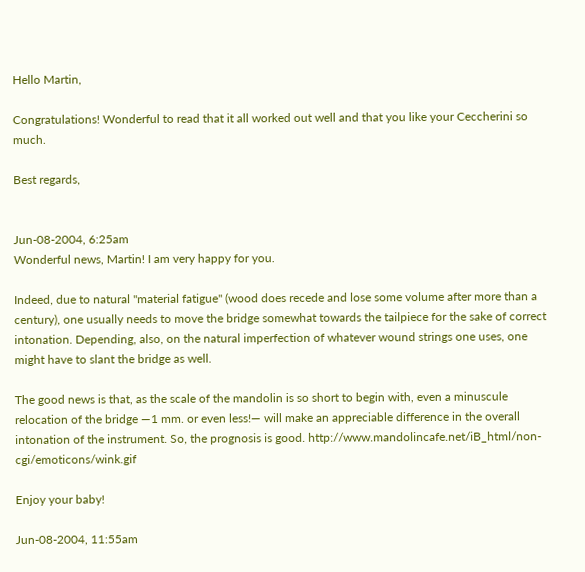Hello Martin,

Congratulations! Wonderful to read that it all worked out well and that you like your Ceccherini so much.

Best regards,


Jun-08-2004, 6:25am
Wonderful news, Martin! I am very happy for you.

Indeed, due to natural "material fatigue" (wood does recede and lose some volume after more than a century), one usually needs to move the bridge somewhat towards the tailpiece for the sake of correct intonation. Depending, also, on the natural imperfection of whatever wound strings one uses, one might have to slant the bridge as well.

The good news is that, as the scale of the mandolin is so short to begin with, even a minuscule relocation of the bridge —1 mm. or even less!— will make an appreciable difference in the overall intonation of the instrument. So, the prognosis is good. http://www.mandolincafe.net/iB_html/non-cgi/emoticons/wink.gif

Enjoy your baby!

Jun-08-2004, 11:55am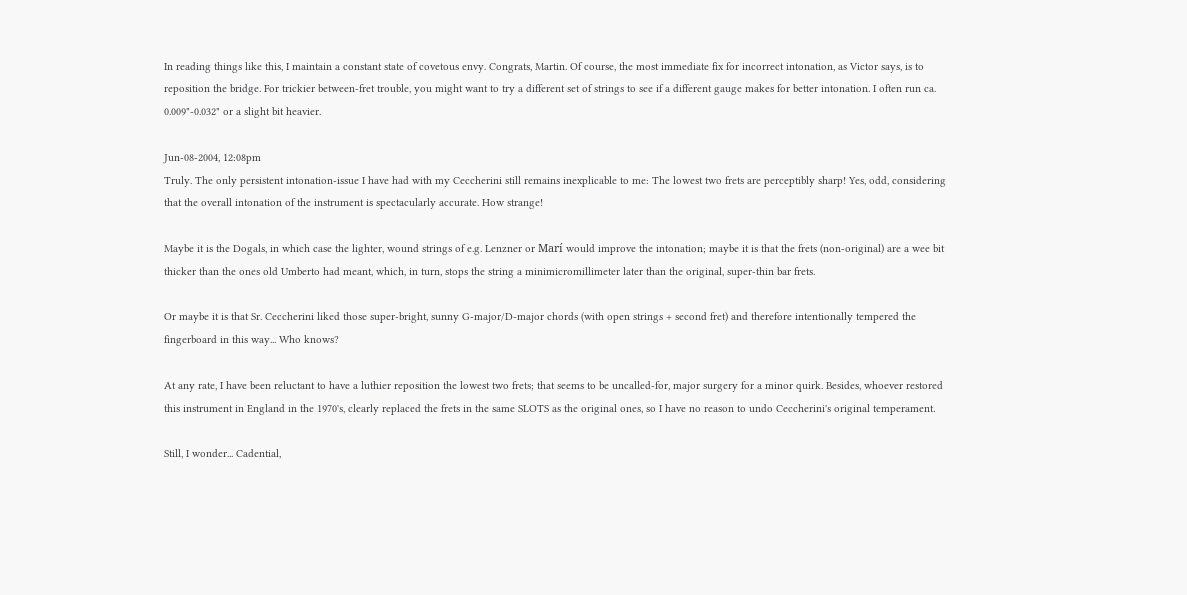In reading things like this, I maintain a constant state of covetous envy. Congrats, Martin. Of course, the most immediate fix for incorrect intonation, as Victor says, is to reposition the bridge. For trickier between-fret trouble, you might want to try a different set of strings to see if a different gauge makes for better intonation. I often run ca. 0.009"-0.032" or a slight bit heavier.

Jun-08-2004, 12:08pm
Truly. The only persistent intonation-issue I have had with my Ceccherini still remains inexplicable to me: The lowest two frets are perceptibly sharp! Yes, odd, considering that the overall intonation of the instrument is spectacularly accurate. How strange!

Maybe it is the Dogals, in which case the lighter, wound strings of e.g. Lenzner or Marí would improve the intonation; maybe it is that the frets (non-original) are a wee bit thicker than the ones old Umberto had meant, which, in turn, stops the string a minimicromillimeter later than the original, super-thin bar frets.

Or maybe it is that Sr. Ceccherini liked those super-bright, sunny G-major/D-major chords (with open strings + second fret) and therefore intentionally tempered the fingerboard in this way... Who knows?

At any rate, I have been reluctant to have a luthier reposition the lowest two frets; that seems to be uncalled-for, major surgery for a minor quirk. Besides, whoever restored this instrument in England in the 1970's, clearly replaced the frets in the same SLOTS as the original ones, so I have no reason to undo Ceccherini's original temperament.

Still, I wonder... Cadential,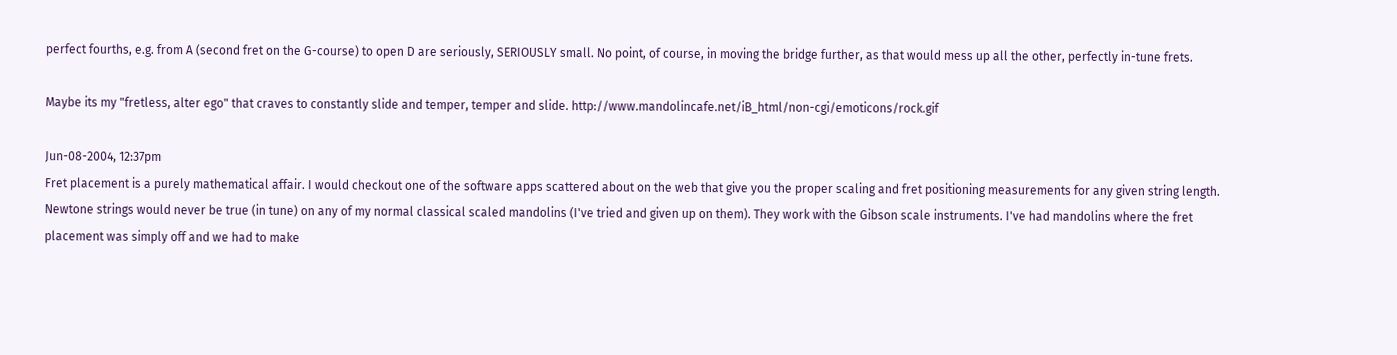perfect fourths, e.g. from A (second fret on the G-course) to open D are seriously, SERIOUSLY small. No point, of course, in moving the bridge further, as that would mess up all the other, perfectly in-tune frets.

Maybe its my "fretless, alter ego" that craves to constantly slide and temper, temper and slide. http://www.mandolincafe.net/iB_html/non-cgi/emoticons/rock.gif

Jun-08-2004, 12:37pm
Fret placement is a purely mathematical affair. I would checkout one of the software apps scattered about on the web that give you the proper scaling and fret positioning measurements for any given string length. Newtone strings would never be true (in tune) on any of my normal classical scaled mandolins (I've tried and given up on them). They work with the Gibson scale instruments. I've had mandolins where the fret placement was simply off and we had to make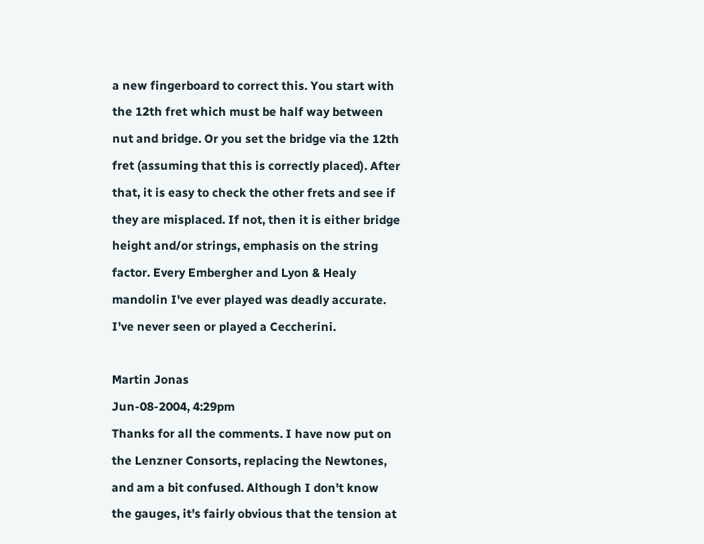a new fingerboard to correct this. You start with the 12th fret which must be half way between nut and bridge. Or you set the bridge via the 12th fret (assuming that this is correctly placed). After that, it is easy to check the other frets and see if they are misplaced. If not, then it is either bridge height and/or strings, emphasis on the string factor. Every Embergher and Lyon & Healy mandolin I've ever played was deadly accurate. I've never seen or played a Ceccherini.

Martin Jonas
Jun-08-2004, 4:29pm
Thanks for all the comments. I have now put on the Lenzner Consorts, replacing the Newtones, and am a bit confused. Although I don't know the gauges, it's fairly obvious that the tension at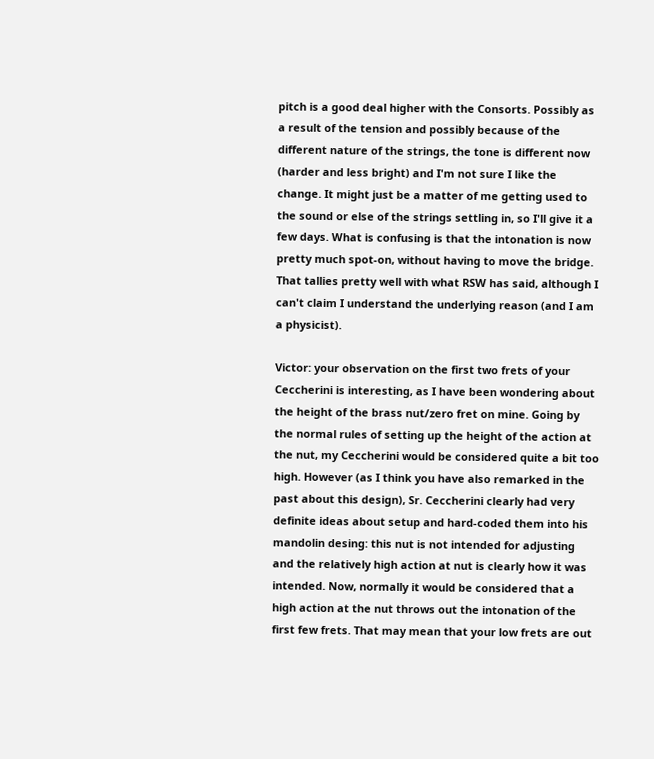pitch is a good deal higher with the Consorts. Possibly as a result of the tension and possibly because of the different nature of the strings, the tone is different now (harder and less bright) and I'm not sure I like the change. It might just be a matter of me getting used to the sound or else of the strings settling in, so I'll give it a few days. What is confusing is that the intonation is now pretty much spot-on, without having to move the bridge. That tallies pretty well with what RSW has said, although I can't claim I understand the underlying reason (and I am a physicist).

Victor: your observation on the first two frets of your Ceccherini is interesting, as I have been wondering about the height of the brass nut/zero fret on mine. Going by the normal rules of setting up the height of the action at the nut, my Ceccherini would be considered quite a bit too high. However (as I think you have also remarked in the past about this design), Sr. Ceccherini clearly had very definite ideas about setup and hard-coded them into his mandolin desing: this nut is not intended for adjusting and the relatively high action at nut is clearly how it was intended. Now, normally it would be considered that a high action at the nut throws out the intonation of the first few frets. That may mean that your low frets are out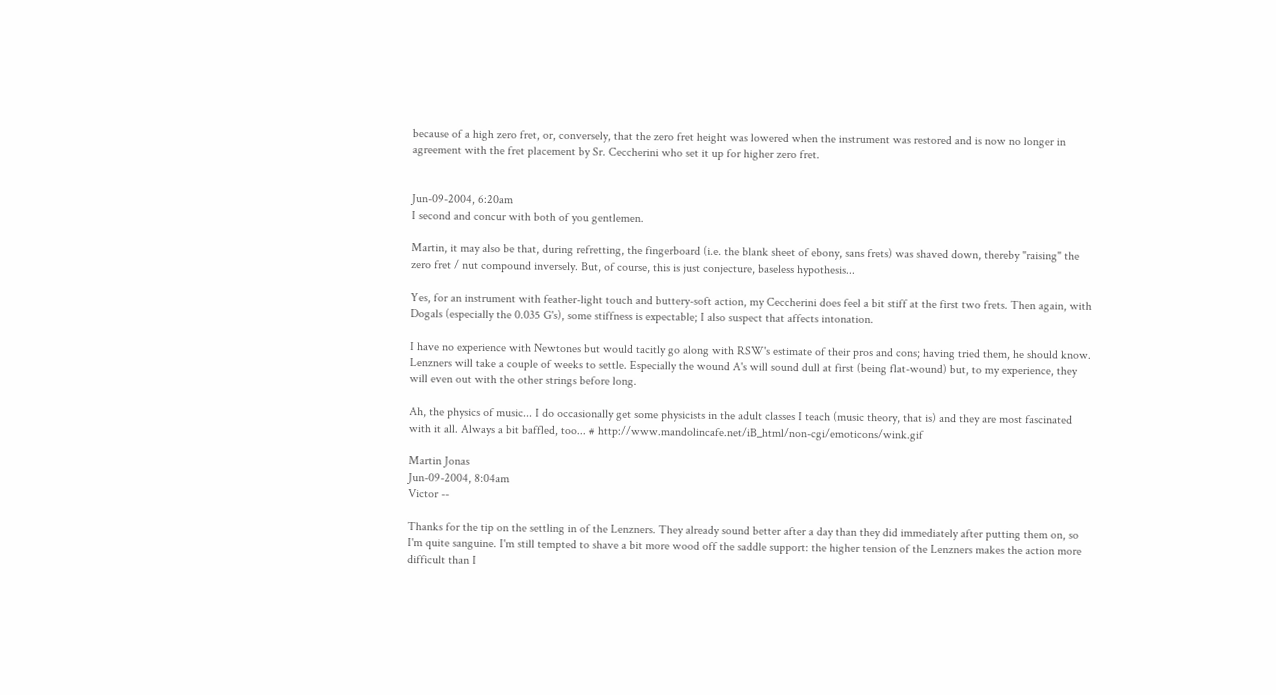because of a high zero fret, or, conversely, that the zero fret height was lowered when the instrument was restored and is now no longer in agreement with the fret placement by Sr. Ceccherini who set it up for higher zero fret.


Jun-09-2004, 6:20am
I second and concur with both of you gentlemen.

Martin, it may also be that, during refretting, the fingerboard (i.e. the blank sheet of ebony, sans frets) was shaved down, thereby "raising" the zero fret / nut compound inversely. But, of course, this is just conjecture, baseless hypothesis...

Yes, for an instrument with feather-light touch and buttery-soft action, my Ceccherini does feel a bit stiff at the first two frets. Then again, with Dogals (especially the 0.035 G's), some stiffness is expectable; I also suspect that affects intonation.

I have no experience with Newtones but would tacitly go along with RSW's estimate of their pros and cons; having tried them, he should know. Lenzners will take a couple of weeks to settle. Especially the wound A's will sound dull at first (being flat-wound) but, to my experience, they will even out with the other strings before long.

Ah, the physics of music... I do occasionally get some physicists in the adult classes I teach (music theory, that is) and they are most fascinated with it all. Always a bit baffled, too... # http://www.mandolincafe.net/iB_html/non-cgi/emoticons/wink.gif

Martin Jonas
Jun-09-2004, 8:04am
Victor --

Thanks for the tip on the settling in of the Lenzners. They already sound better after a day than they did immediately after putting them on, so I'm quite sanguine. I'm still tempted to shave a bit more wood off the saddle support: the higher tension of the Lenzners makes the action more difficult than I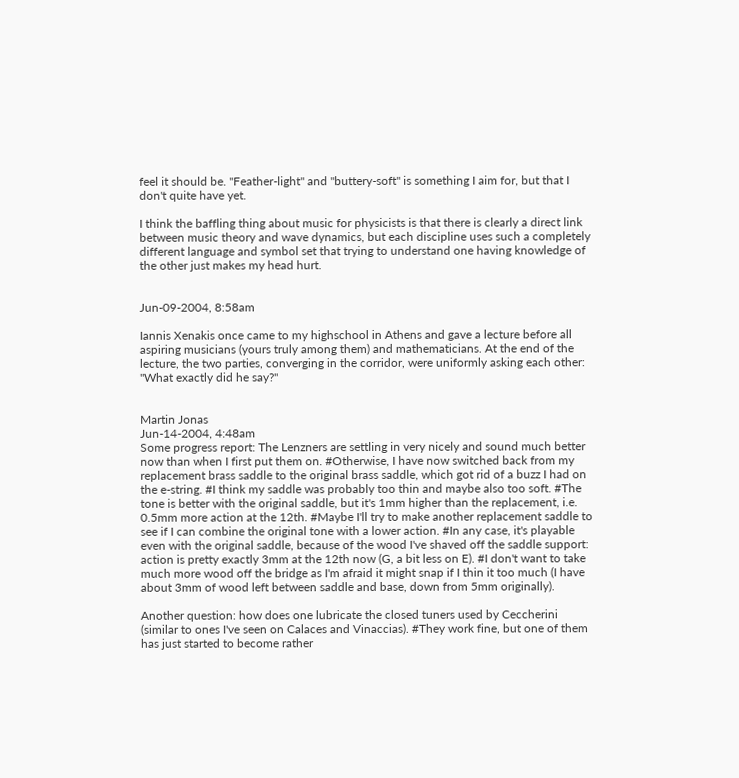feel it should be. "Feather-light" and "buttery-soft" is something I aim for, but that I don't quite have yet.

I think the baffling thing about music for physicists is that there is clearly a direct link between music theory and wave dynamics, but each discipline uses such a completely different language and symbol set that trying to understand one having knowledge of the other just makes my head hurt.


Jun-09-2004, 8:58am

Iannis Xenakis once came to my highschool in Athens and gave a lecture before all aspiring musicians (yours truly among them) and mathematicians. At the end of the lecture, the two parties, converging in the corridor, were uniformly asking each other: "What exactly did he say?"


Martin Jonas
Jun-14-2004, 4:48am
Some progress report: The Lenzners are settling in very nicely and sound much better now than when I first put them on. #Otherwise, I have now switched back from my replacement brass saddle to the original brass saddle, which got rid of a buzz I had on the e-string. #I think my saddle was probably too thin and maybe also too soft. #The tone is better with the original saddle, but it's 1mm higher than the replacement, i.e. 0.5mm more action at the 12th. #Maybe I'll try to make another replacement saddle to see if I can combine the original tone with a lower action. #In any case, it's playable even with the original saddle, because of the wood I've shaved off the saddle support: action is pretty exactly 3mm at the 12th now (G, a bit less on E). #I don't want to take much more wood off the bridge as I'm afraid it might snap if I thin it too much (I have about 3mm of wood left between saddle and base, down from 5mm originally).

Another question: how does one lubricate the closed tuners used by Ceccherini (similar to ones I've seen on Calaces and Vinaccias). #They work fine, but one of them has just started to become rather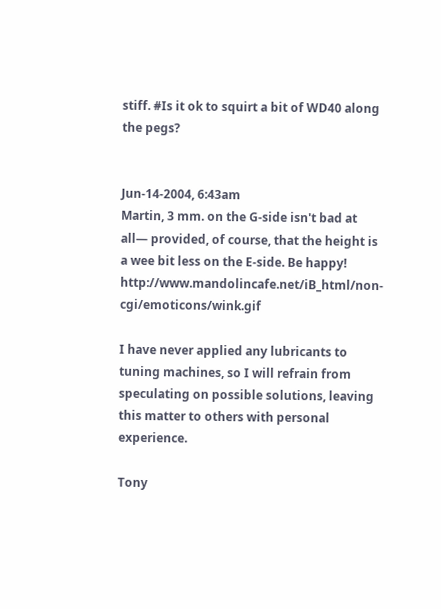stiff. #Is it ok to squirt a bit of WD40 along the pegs?


Jun-14-2004, 6:43am
Martin, 3 mm. on the G-side isn't bad at all— provided, of course, that the height is a wee bit less on the E-side. Be happy! http://www.mandolincafe.net/iB_html/non-cgi/emoticons/wink.gif

I have never applied any lubricants to tuning machines, so I will refrain from speculating on possible solutions, leaving this matter to others with personal experience.

Tony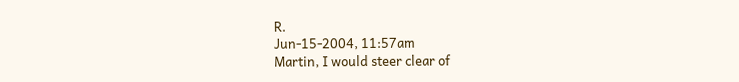R.
Jun-15-2004, 11:57am
Martin, I would steer clear of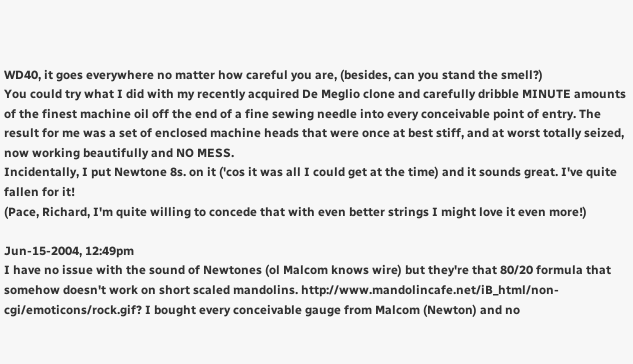WD40, it goes everywhere no matter how careful you are, (besides, can you stand the smell?)
You could try what I did with my recently acquired De Meglio clone and carefully dribble MINUTE amounts of the finest machine oil off the end of a fine sewing needle into every conceivable point of entry. The result for me was a set of enclosed machine heads that were once at best stiff, and at worst totally seized, now working beautifully and NO MESS.
Incidentally, I put Newtone 8s. on it ('cos it was all I could get at the time) and it sounds great. I've quite fallen for it!
(Pace, Richard, I'm quite willing to concede that with even better strings I might love it even more!)

Jun-15-2004, 12:49pm
I have no issue with the sound of Newtones (ol Malcom knows wire) but they're that 80/20 formula that somehow doesn't work on short scaled mandolins. http://www.mandolincafe.net/iB_html/non-cgi/emoticons/rock.gif? I bought every conceivable gauge from Malcom (Newton) and no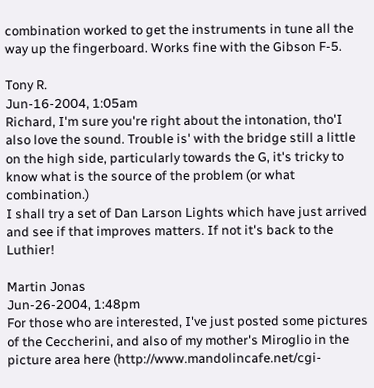combination worked to get the instruments in tune all the way up the fingerboard. Works fine with the Gibson F-5.

Tony R.
Jun-16-2004, 1:05am
Richard, I'm sure you're right about the intonation, tho'I also love the sound. Trouble is' with the bridge still a little on the high side, particularly towards the G, it's tricky to know what is the source of the problem (or what combination.)
I shall try a set of Dan Larson Lights which have just arrived and see if that improves matters. If not it's back to the Luthier!

Martin Jonas
Jun-26-2004, 1:48pm
For those who are interested, I've just posted some pictures of the Ceccherini, and also of my mother's Miroglio in the picture area here (http://www.mandolincafe.net/cgi-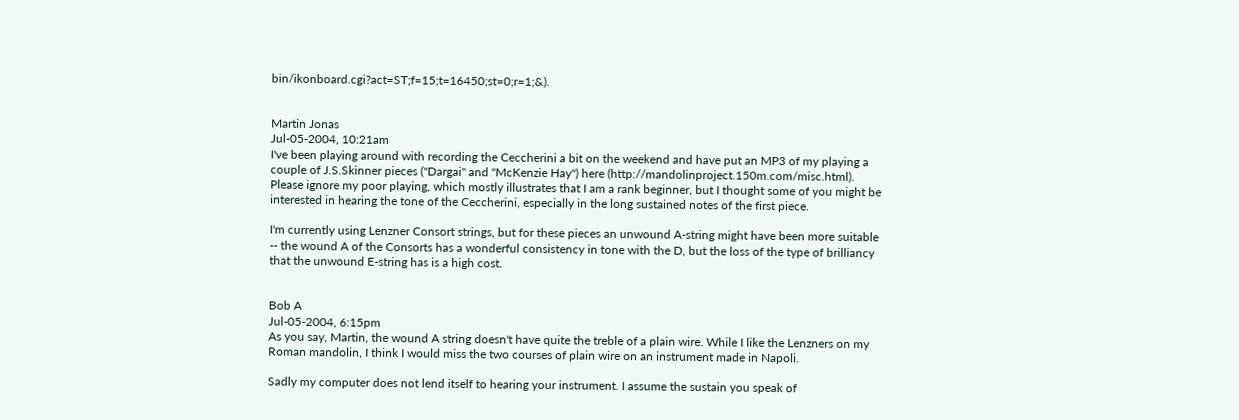bin/ikonboard.cgi?act=ST;f=15;t=16450;st=0;r=1;&).


Martin Jonas
Jul-05-2004, 10:21am
I've been playing around with recording the Ceccherini a bit on the weekend and have put an MP3 of my playing a couple of J.S.Skinner pieces ("Dargai" and "McKenzie Hay") here (http://mandolinproject.150m.com/misc.html). Please ignore my poor playing, which mostly illustrates that I am a rank beginner, but I thought some of you might be interested in hearing the tone of the Ceccherini, especially in the long sustained notes of the first piece.

I'm currently using Lenzner Consort strings, but for these pieces an unwound A-string might have been more suitable -- the wound A of the Consorts has a wonderful consistency in tone with the D, but the loss of the type of brilliancy that the unwound E-string has is a high cost.


Bob A
Jul-05-2004, 6:15pm
As you say, Martin, the wound A string doesn't have quite the treble of a plain wire. While I like the Lenzners on my Roman mandolin, I think I would miss the two courses of plain wire on an instrument made in Napoli.

Sadly my computer does not lend itself to hearing your instrument. I assume the sustain you speak of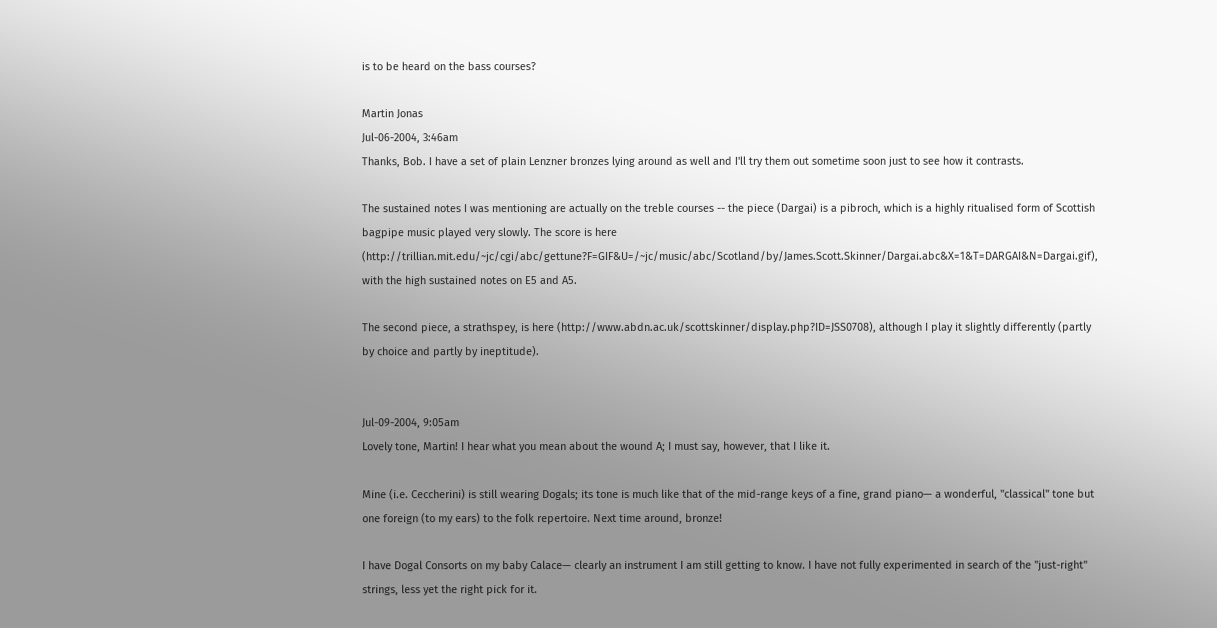is to be heard on the bass courses?

Martin Jonas
Jul-06-2004, 3:46am
Thanks, Bob. I have a set of plain Lenzner bronzes lying around as well and I'll try them out sometime soon just to see how it contrasts.

The sustained notes I was mentioning are actually on the treble courses -- the piece (Dargai) is a pibroch, which is a highly ritualised form of Scottish bagpipe music played very slowly. The score is here (http://trillian.mit.edu/~jc/cgi/abc/gettune?F=GIF&U=/~jc/music/abc/Scotland/by/James.Scott.Skinner/Dargai.abc&X=1&T=DARGAI&N=Dargai.gif), with the high sustained notes on E5 and A5.

The second piece, a strathspey, is here (http://www.abdn.ac.uk/scottskinner/display.php?ID=JSS0708), although I play it slightly differently (partly by choice and partly by ineptitude).


Jul-09-2004, 9:05am
Lovely tone, Martin! I hear what you mean about the wound A; I must say, however, that I like it.

Mine (i.e. Ceccherini) is still wearing Dogals; its tone is much like that of the mid-range keys of a fine, grand piano— a wonderful, "classical" tone but one foreign (to my ears) to the folk repertoire. Next time around, bronze!

I have Dogal Consorts on my baby Calace— clearly an instrument I am still getting to know. I have not fully experimented in search of the "just-right" strings, less yet the right pick for it.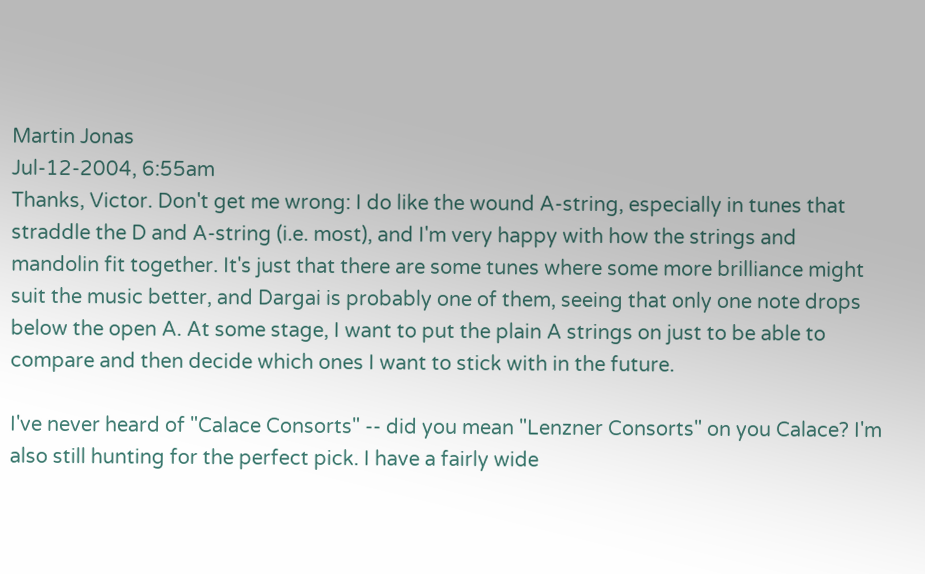Martin Jonas
Jul-12-2004, 6:55am
Thanks, Victor. Don't get me wrong: I do like the wound A-string, especially in tunes that straddle the D and A-string (i.e. most), and I'm very happy with how the strings and mandolin fit together. It's just that there are some tunes where some more brilliance might suit the music better, and Dargai is probably one of them, seeing that only one note drops below the open A. At some stage, I want to put the plain A strings on just to be able to compare and then decide which ones I want to stick with in the future.

I've never heard of "Calace Consorts" -- did you mean "Lenzner Consorts" on you Calace? I'm also still hunting for the perfect pick. I have a fairly wide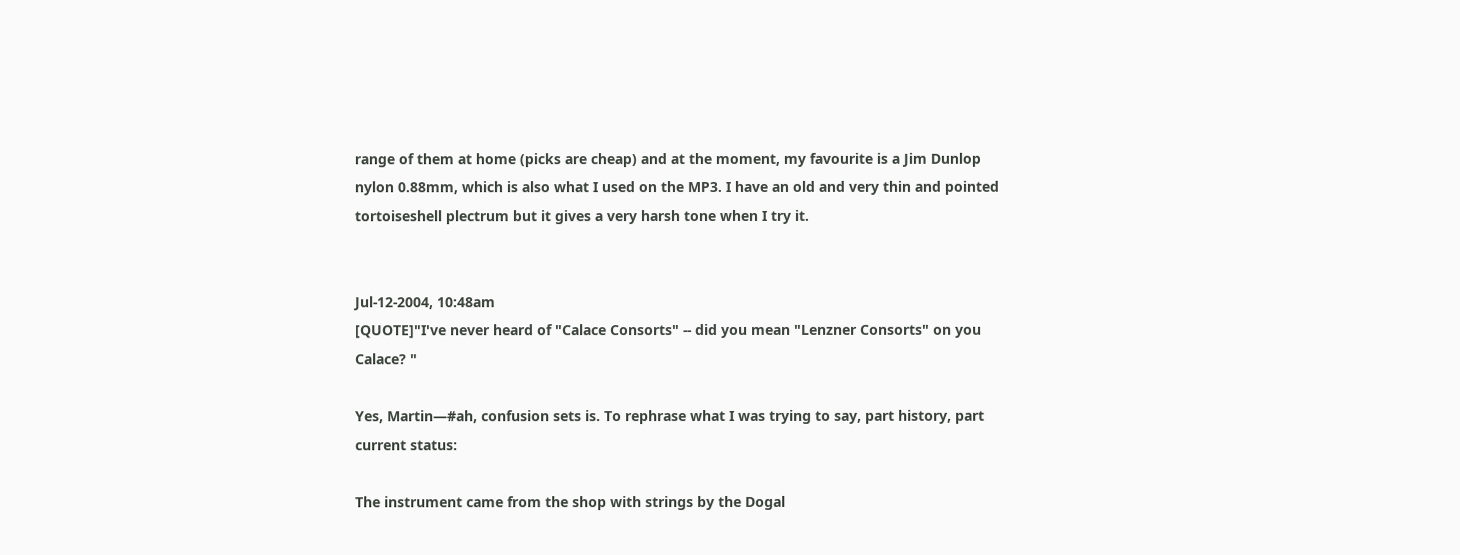range of them at home (picks are cheap) and at the moment, my favourite is a Jim Dunlop nylon 0.88mm, which is also what I used on the MP3. I have an old and very thin and pointed tortoiseshell plectrum but it gives a very harsh tone when I try it.


Jul-12-2004, 10:48am
[QUOTE]"I've never heard of "Calace Consorts" -- did you mean "Lenzner Consorts" on you Calace? "

Yes, Martin—#ah, confusion sets is. To rephrase what I was trying to say, part history, part current status:

The instrument came from the shop with strings by the Dogal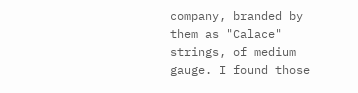company, branded by them as "Calace" strings, of medium gauge. I found those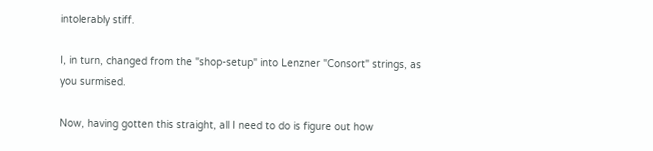intolerably stiff.

I, in turn, changed from the "shop-setup" into Lenzner "Consort" strings, as you surmised.

Now, having gotten this straight, all I need to do is figure out how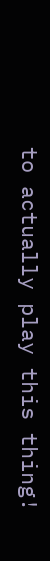to actually play this thing!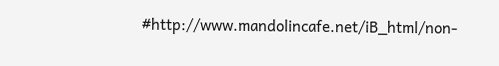#http://www.mandolincafe.net/iB_html/non-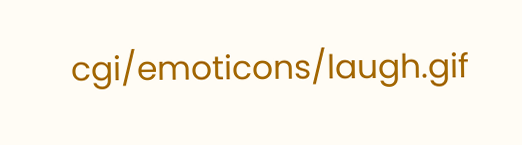cgi/emoticons/laugh.gif